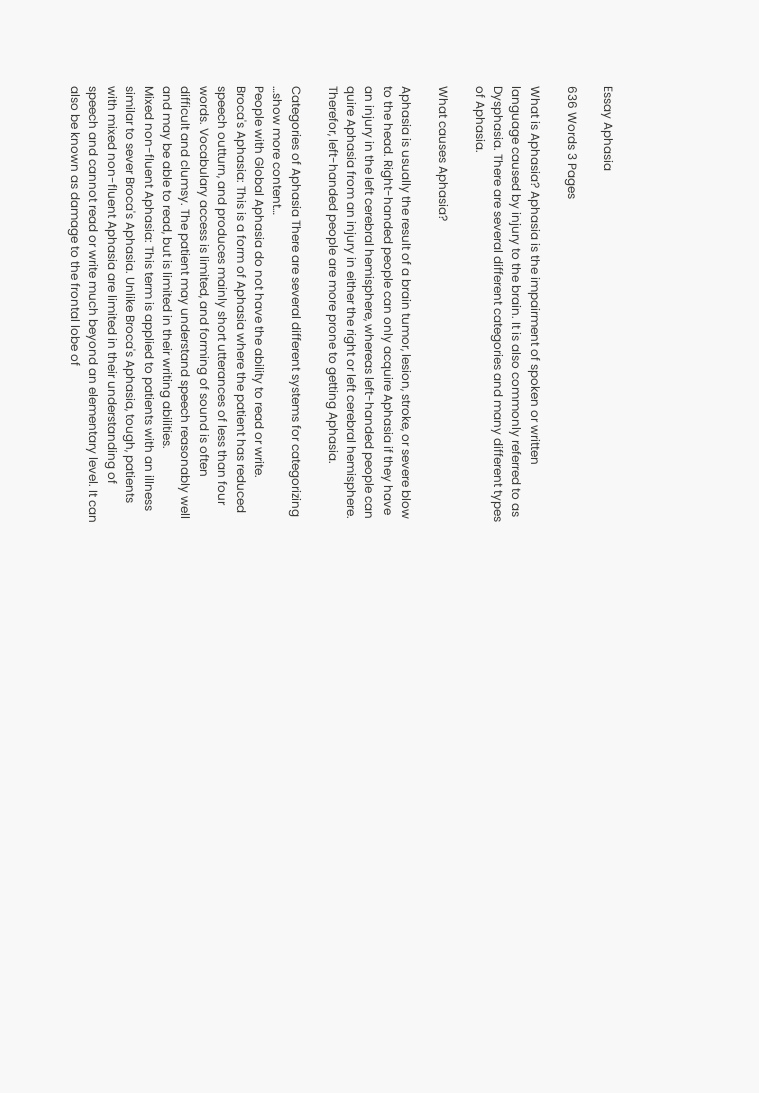Essay Aphasia

636 Words 3 Pages

What is Aphasia? Aphasia is the impairment of spoken or written language caused by injury to the brain. It is also commonly referred to as Dysphasia. There are several different categories and many different types of Aphasia.

What causes Aphasia?

Aphasia is usually the result of a brain tumor, lesion, stroke, or severe blow to the head. Right-handed people can only acquire Aphasia if they have an injury in the left cerebral hemisphere, whereas left-handed people can quire Aphasia from an injury in either the right or left cerebral hemisphere. Therefor, left-handed people are more prone to getting Aphasia.

Categories of Aphasia There are several different systems for categorizing
…show more content…
People with Global Aphasia do not have the ability to read or write.
Broca's Aphasia: This is a form of Aphasia where the patient has reduced speech outturn, and produces mainly short utterances of less than four words. Vocabulary access is limited, and forming of sound is often difficult and clumsy. The patient may understand speech reasonably well and may be able to read, but is limited in their writing abilities.
Mixed non-fluent Aphasia: This term is applied to patients with an illness similar to sever Broca's Aphasia. Unlike Broca's Aphasia, tough, patients with mixed non-fluent Aphasia are limited in their understanding of speech and cannot read or write much beyond an elementary level. It can also be known as damage to the frontal lobe of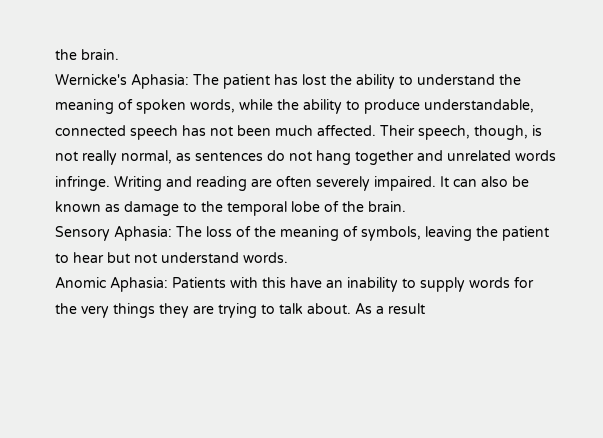the brain.
Wernicke's Aphasia: The patient has lost the ability to understand the meaning of spoken words, while the ability to produce understandable, connected speech has not been much affected. Their speech, though, is not really normal, as sentences do not hang together and unrelated words infringe. Writing and reading are often severely impaired. It can also be known as damage to the temporal lobe of the brain.
Sensory Aphasia: The loss of the meaning of symbols, leaving the patient to hear but not understand words.
Anomic Aphasia: Patients with this have an inability to supply words for the very things they are trying to talk about. As a result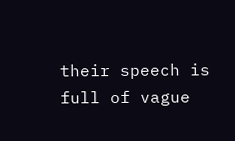their speech is full of vague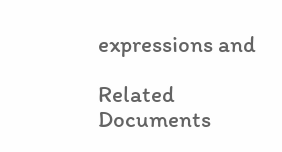expressions and

Related Documents